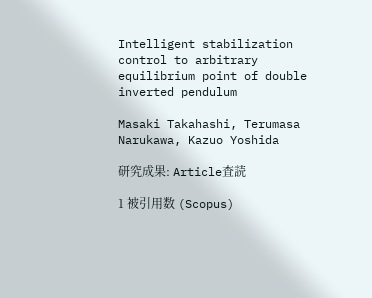Intelligent stabilization control to arbitrary equilibrium point of double inverted pendulum

Masaki Takahashi, Terumasa Narukawa, Kazuo Yoshida

研究成果: Article査読

1 被引用数 (Scopus)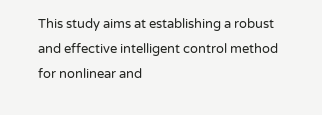This study aims at establishing a robust and effective intelligent control method for nonlinear and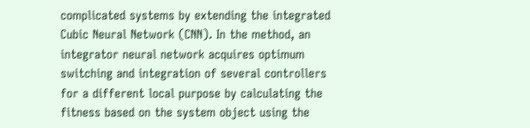complicated systems by extending the integrated Cubic Neural Network (CNN). In the method, an integrator neural network acquires optimum switching and integration of several controllers for a different local purpose by calculating the fitness based on the system object using the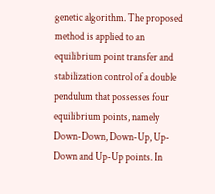genetic algorithm. The proposed method is applied to an equilibrium point transfer and stabilization control of a double pendulum that possesses four equilibrium points, namely Down-Down, Down-Up, Up-Down and Up-Up points. In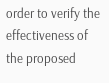order to verify the effectiveness of the proposed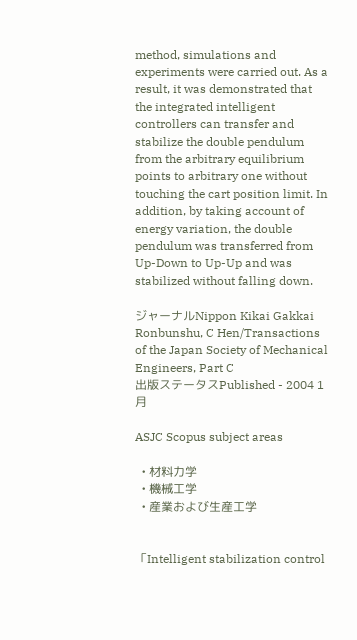method, simulations and experiments were carried out. As a result, it was demonstrated that the integrated intelligent controllers can transfer and stabilize the double pendulum from the arbitrary equilibrium points to arbitrary one without touching the cart position limit. In addition, by taking account of energy variation, the double pendulum was transferred from Up-Down to Up-Up and was stabilized without falling down.

ジャーナルNippon Kikai Gakkai Ronbunshu, C Hen/Transactions of the Japan Society of Mechanical Engineers, Part C
出版ステータスPublished - 2004 1月

ASJC Scopus subject areas

  • 材料力学
  • 機械工学
  • 産業および生産工学


「Intelligent stabilization control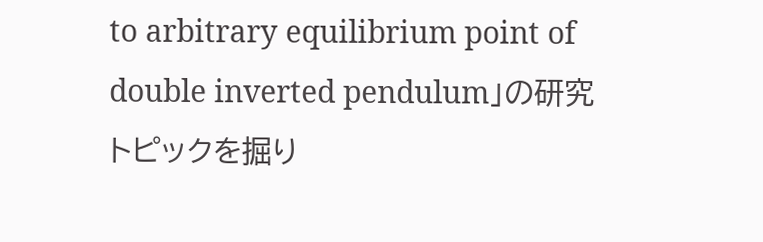to arbitrary equilibrium point of double inverted pendulum」の研究トピックを掘り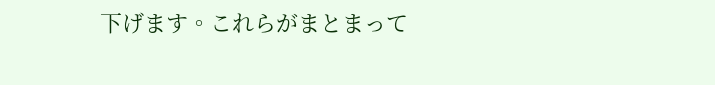下げます。これらがまとまって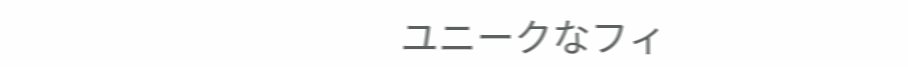ユニークなフィ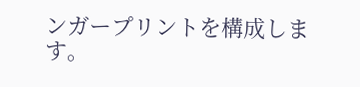ンガープリントを構成します。